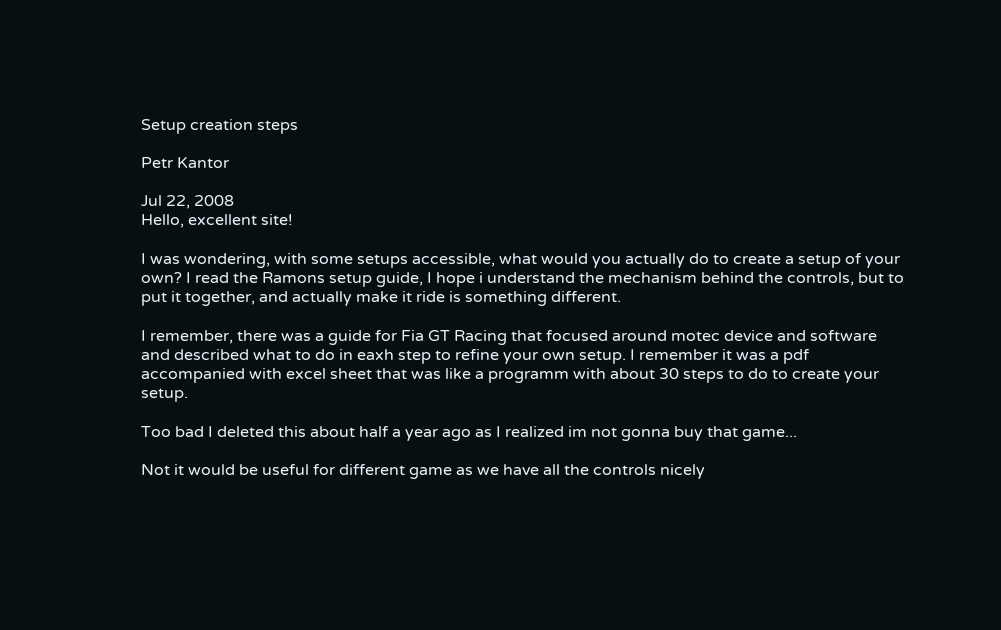Setup creation steps

Petr Kantor

Jul 22, 2008
Hello, excellent site!

I was wondering, with some setups accessible, what would you actually do to create a setup of your own? I read the Ramons setup guide, I hope i understand the mechanism behind the controls, but to put it together, and actually make it ride is something different.

I remember, there was a guide for Fia GT Racing that focused around motec device and software and described what to do in eaxh step to refine your own setup. I remember it was a pdf accompanied with excel sheet that was like a programm with about 30 steps to do to create your setup.

Too bad I deleted this about half a year ago as I realized im not gonna buy that game...

Not it would be useful for different game as we have all the controls nicely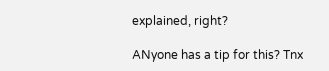explained, right?

ANyone has a tip for this? Tnx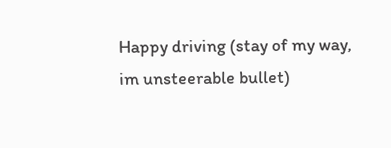Happy driving (stay of my way, im unsteerable bullet)